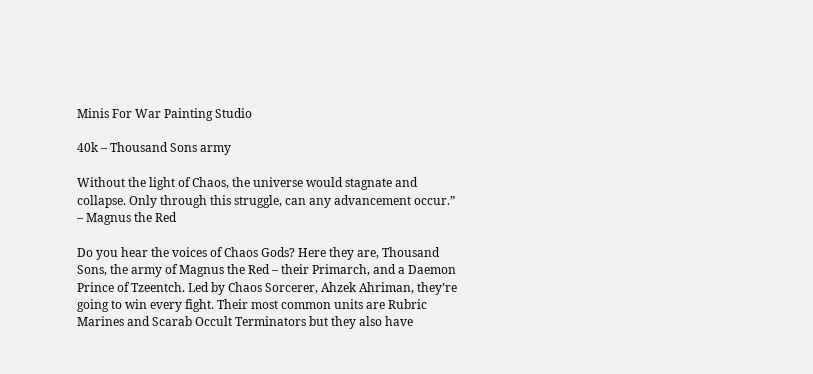Minis For War Painting Studio

40k – Thousand Sons army

Without the light of Chaos, the universe would stagnate and collapse. Only through this struggle, can any advancement occur.” – Magnus the Red

Do you hear the voices of Chaos Gods? Here they are, Thousand Sons, the army of Magnus the Red – their Primarch, and a Daemon Prince of Tzeentch. Led by Chaos Sorcerer, Ahzek Ahriman, they’re going to win every fight. Their most common units are Rubric Marines and Scarab Occult Terminators but they also have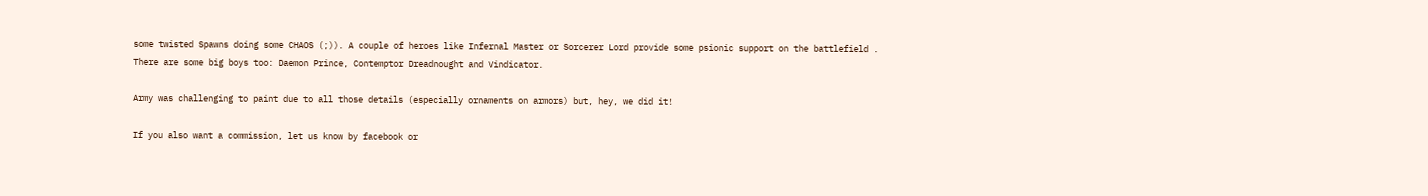some twisted Spawns doing some CHAOS (;)). A couple of heroes like Infernal Master or Sorcerer Lord provide some psionic support on the battlefield . There are some big boys too: Daemon Prince, Contemptor Dreadnought and Vindicator.

Army was challenging to paint due to all those details (especially ornaments on armors) but, hey, we did it!

If you also want a commission, let us know by facebook or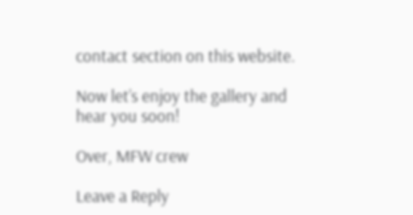contact section on this website.

Now let’s enjoy the gallery and hear you soon!

Over, MFW crew

Leave a Reply